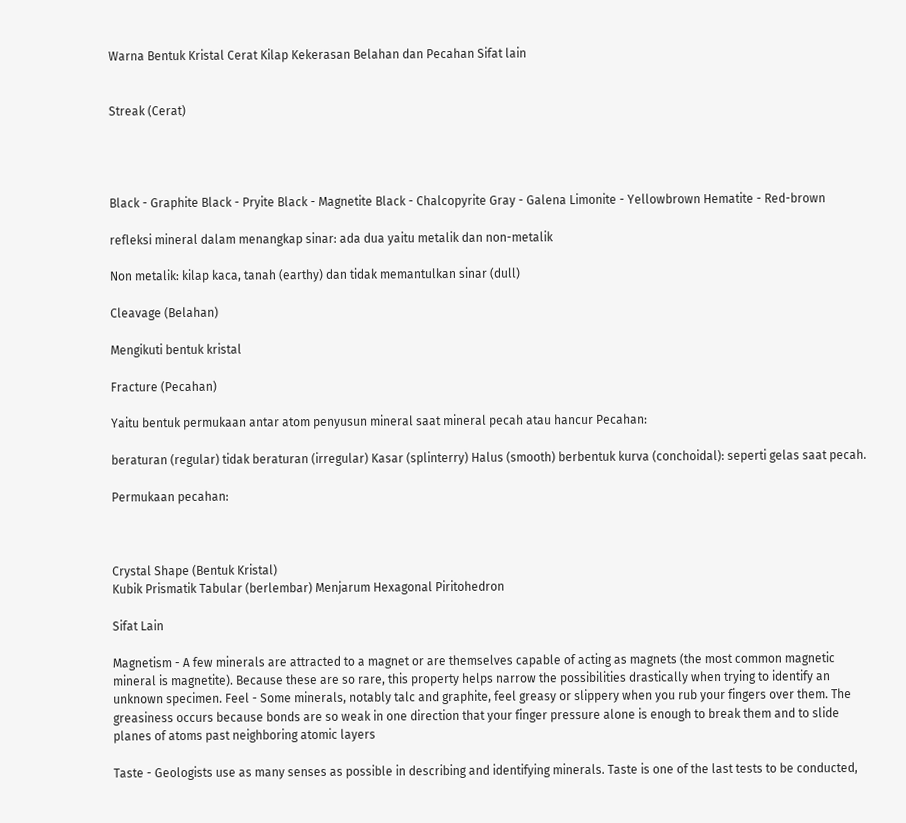Warna Bentuk Kristal Cerat Kilap Kekerasan Belahan dan Pecahan Sifat lain


Streak (Cerat)




Black - Graphite Black - Pryite Black - Magnetite Black - Chalcopyrite Gray - Galena Limonite - Yellowbrown Hematite - Red-brown

refleksi mineral dalam menangkap sinar: ada dua yaitu metalik dan non-metalik

Non metalik: kilap kaca, tanah (earthy) dan tidak memantulkan sinar (dull)

Cleavage (Belahan)

Mengikuti bentuk kristal

Fracture (Pecahan)

Yaitu bentuk permukaan antar atom penyusun mineral saat mineral pecah atau hancur Pecahan:

beraturan (regular) tidak beraturan (irregular) Kasar (splinterry) Halus (smooth) berbentuk kurva (conchoidal): seperti gelas saat pecah.

Permukaan pecahan:



Crystal Shape (Bentuk Kristal)
Kubik Prismatik Tabular (berlembar) Menjarum Hexagonal Piritohedron

Sifat Lain

Magnetism - A few minerals are attracted to a magnet or are themselves capable of acting as magnets (the most common magnetic mineral is magnetite). Because these are so rare, this property helps narrow the possibilities drastically when trying to identify an unknown specimen. Feel - Some minerals, notably talc and graphite, feel greasy or slippery when you rub your fingers over them. The greasiness occurs because bonds are so weak in one direction that your finger pressure alone is enough to break them and to slide planes of atoms past neighboring atomic layers

Taste - Geologists use as many senses as possible in describing and identifying minerals. Taste is one of the last tests to be conducted,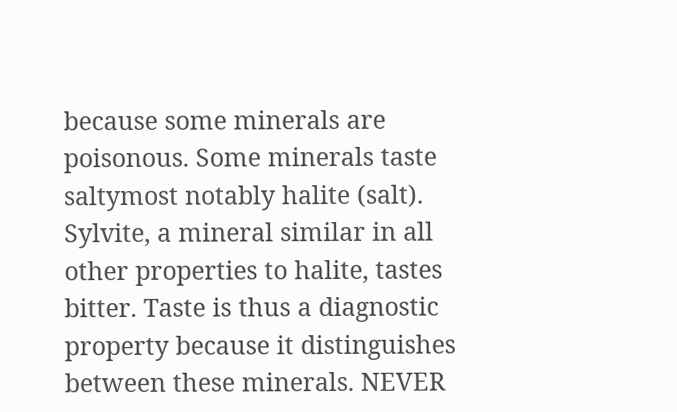because some minerals are poisonous. Some minerals taste saltymost notably halite (salt). Sylvite, a mineral similar in all other properties to halite, tastes bitter. Taste is thus a diagnostic property because it distinguishes between these minerals. NEVER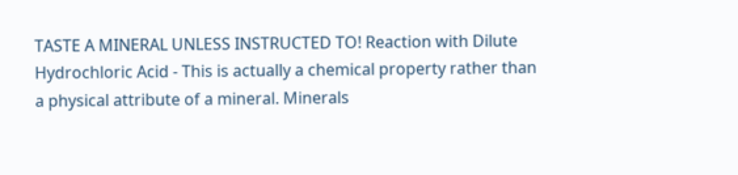TASTE A MINERAL UNLESS INSTRUCTED TO! Reaction with Dilute Hydrochloric Acid - This is actually a chemical property rather than a physical attribute of a mineral. Minerals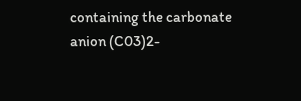containing the carbonate anion (C03)2-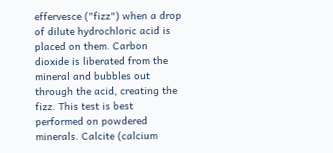effervesce ("fizz") when a drop of dilute hydrochloric acid is placed on them. Carbon dioxide is liberated from the mineral and bubbles out through the acid, creating the fizz. This test is best performed on powdered minerals. Calcite (calcium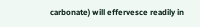carbonate) will effervesce readily in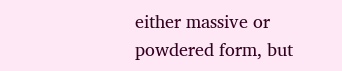either massive or powdered form, but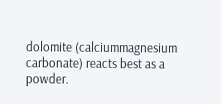dolomite (calciummagnesium carbonate) reacts best as a powder.